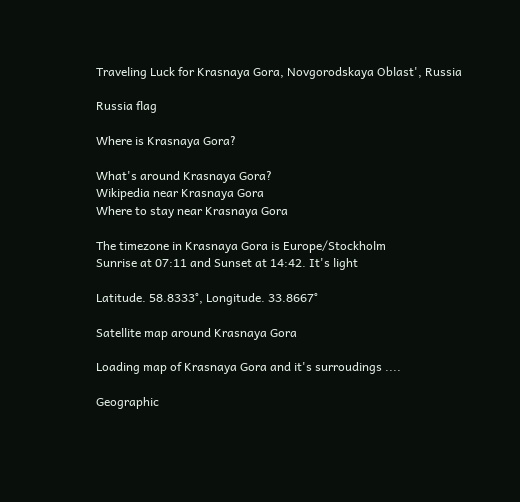Traveling Luck for Krasnaya Gora, Novgorodskaya Oblast', Russia

Russia flag

Where is Krasnaya Gora?

What's around Krasnaya Gora?
Wikipedia near Krasnaya Gora
Where to stay near Krasnaya Gora

The timezone in Krasnaya Gora is Europe/Stockholm
Sunrise at 07:11 and Sunset at 14:42. It's light

Latitude. 58.8333°, Longitude. 33.8667°

Satellite map around Krasnaya Gora

Loading map of Krasnaya Gora and it's surroudings ....

Geographic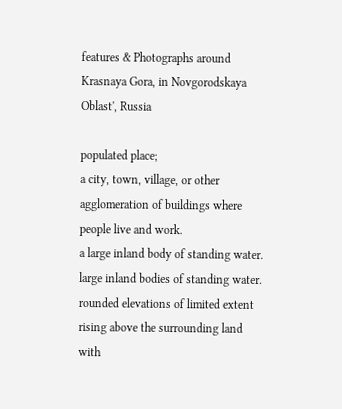features & Photographs around Krasnaya Gora, in Novgorodskaya Oblast', Russia

populated place;
a city, town, village, or other agglomeration of buildings where people live and work.
a large inland body of standing water.
large inland bodies of standing water.
rounded elevations of limited extent rising above the surrounding land with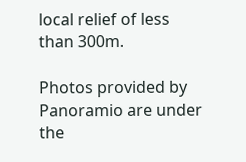local relief of less than 300m.

Photos provided by Panoramio are under the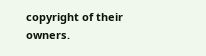copyright of their owners.